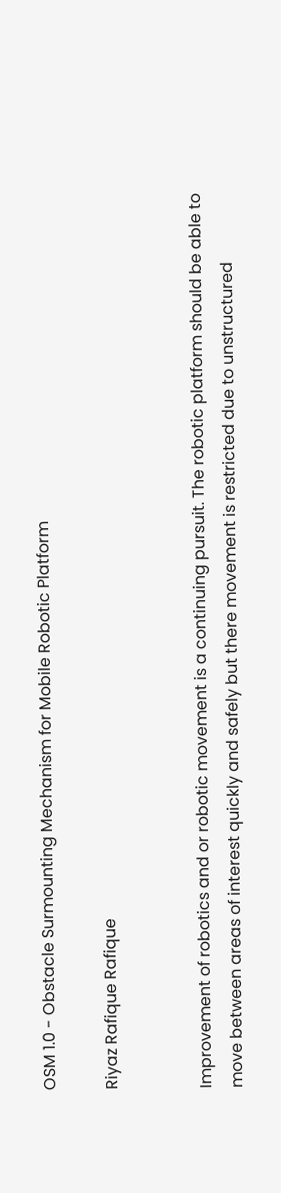OSM 1.0 - Obstacle Surmounting Mechanism for Mobile Robotic Platform

Riyaz Rafique Rafique


Improvement of robotics and or robotic movement is a continuing pursuit. The robotic platform should be able to move between areas of interest quickly and safely but there movement is restricted due to unstructured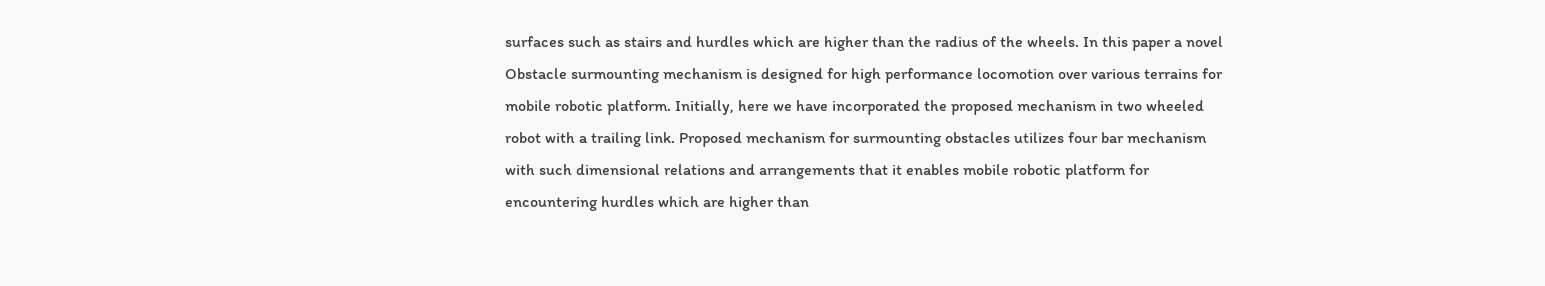surfaces such as stairs and hurdles which are higher than the radius of the wheels. In this paper a novel Obstacle surmounting mechanism is designed for high performance locomotion over various terrains for mobile robotic platform. Initially, here we have incorporated the proposed mechanism in two wheeled robot with a trailing link. Proposed mechanism for surmounting obstacles utilizes four bar mechanism with such dimensional relations and arrangements that it enables mobile robotic platform for encountering hurdles which are higher than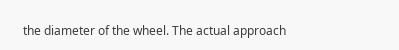the diameter of the wheel. The actual approach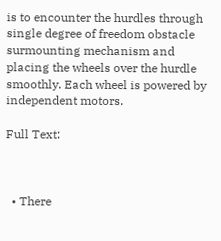is to encounter the hurdles through single degree of freedom obstacle surmounting mechanism and placing the wheels over the hurdle smoothly. Each wheel is powered by independent motors.

Full Text:



  • There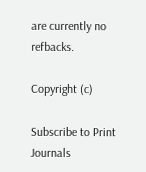are currently no refbacks.

Copyright (c)

Subscribe to Print Journals